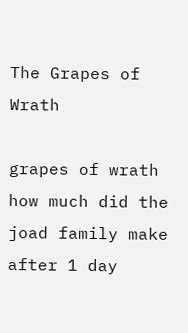The Grapes of Wrath

grapes of wrath how much did the joad family make after 1 day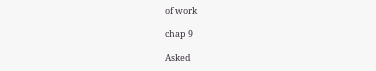of work

chap 9

Asked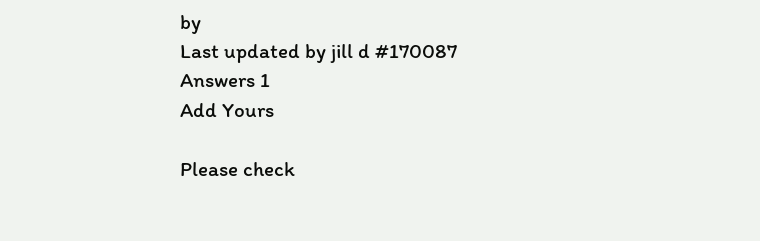by
Last updated by jill d #170087
Answers 1
Add Yours

Please check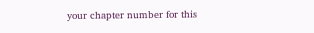your chapter number for this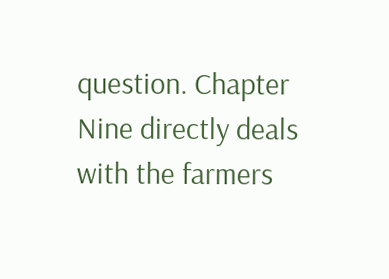question. Chapter Nine directly deals with the farmers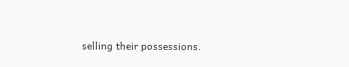selling their possessions.